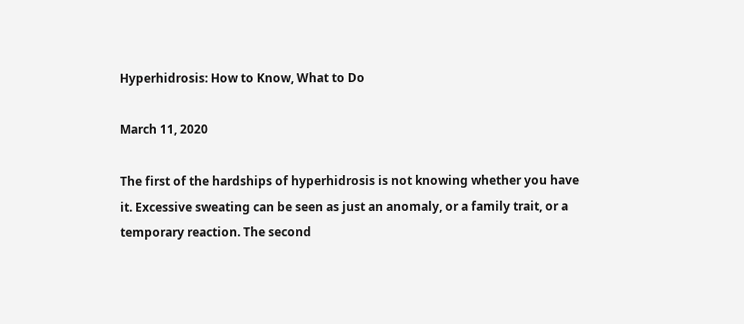Hyperhidrosis: How to Know, What to Do

March 11, 2020

The first of the hardships of hyperhidrosis is not knowing whether you have it. Excessive sweating can be seen as just an anomaly, or a family trait, or a temporary reaction. The second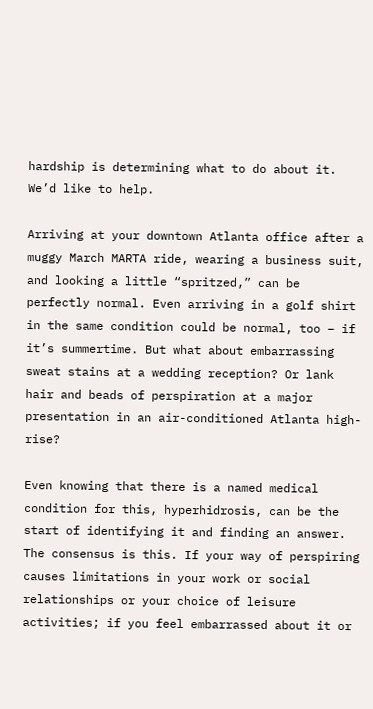hardship is determining what to do about it. We’d like to help.

Arriving at your downtown Atlanta office after a muggy March MARTA ride, wearing a business suit, and looking a little “spritzed,” can be perfectly normal. Even arriving in a golf shirt in the same condition could be normal, too – if it’s summertime. But what about embarrassing sweat stains at a wedding reception? Or lank hair and beads of perspiration at a major presentation in an air-conditioned Atlanta high-rise?

Even knowing that there is a named medical condition for this, hyperhidrosis, can be the start of identifying it and finding an answer. The consensus is this. If your way of perspiring causes limitations in your work or social relationships or your choice of leisure activities; if you feel embarrassed about it or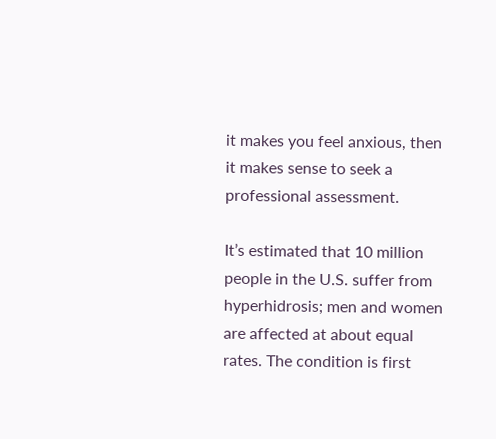it makes you feel anxious, then it makes sense to seek a professional assessment.

It’s estimated that 10 million people in the U.S. suffer from hyperhidrosis; men and women are affected at about equal rates. The condition is first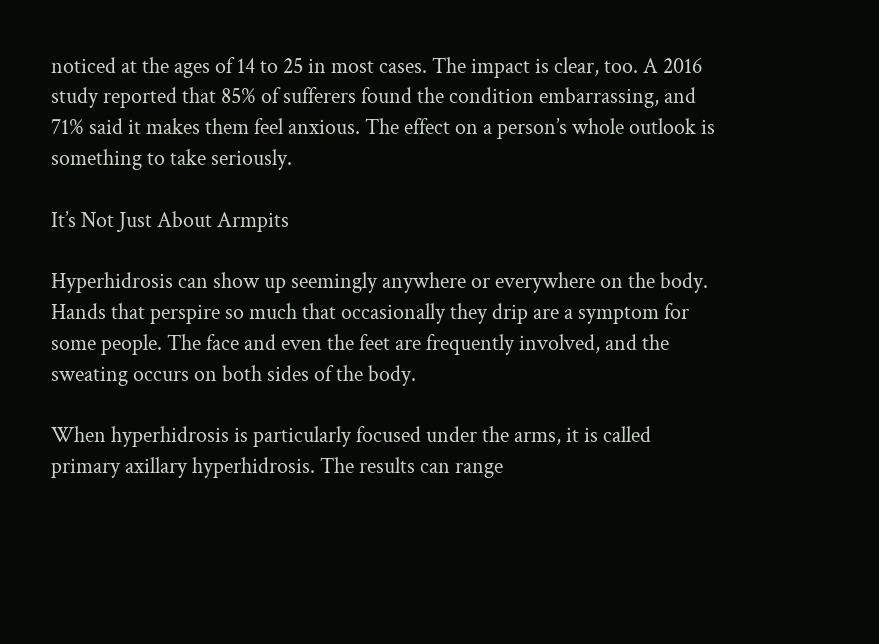noticed at the ages of 14 to 25 in most cases. The impact is clear, too. A 2016 study reported that 85% of sufferers found the condition embarrassing, and 71% said it makes them feel anxious. The effect on a person’s whole outlook is something to take seriously.

It’s Not Just About Armpits

Hyperhidrosis can show up seemingly anywhere or everywhere on the body. Hands that perspire so much that occasionally they drip are a symptom for some people. The face and even the feet are frequently involved, and the sweating occurs on both sides of the body.

When hyperhidrosis is particularly focused under the arms, it is called primary axillary hyperhidrosis. The results can range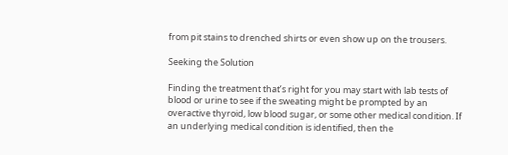from pit stains to drenched shirts or even show up on the trousers.

Seeking the Solution

Finding the treatment that’s right for you may start with lab tests of blood or urine to see if the sweating might be prompted by an overactive thyroid, low blood sugar, or some other medical condition. If an underlying medical condition is identified, then the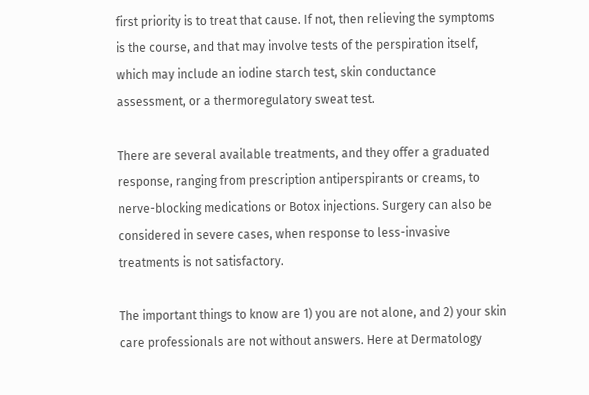first priority is to treat that cause. If not, then relieving the symptoms is the course, and that may involve tests of the perspiration itself, which may include an iodine starch test, skin conductance assessment, or a thermoregulatory sweat test.

There are several available treatments, and they offer a graduated response, ranging from prescription antiperspirants or creams, to nerve-blocking medications or Botox injections. Surgery can also be considered in severe cases, when response to less-invasive treatments is not satisfactory.

The important things to know are 1) you are not alone, and 2) your skin care professionals are not without answers. Here at Dermatology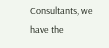Consultants, we have the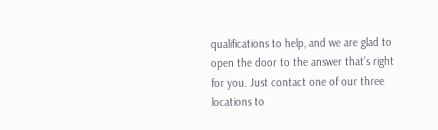qualifications to help, and we are glad to open the door to the answer that’s right for you. Just contact one of our three locations to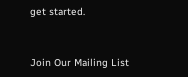get started.


Join Our Mailing List